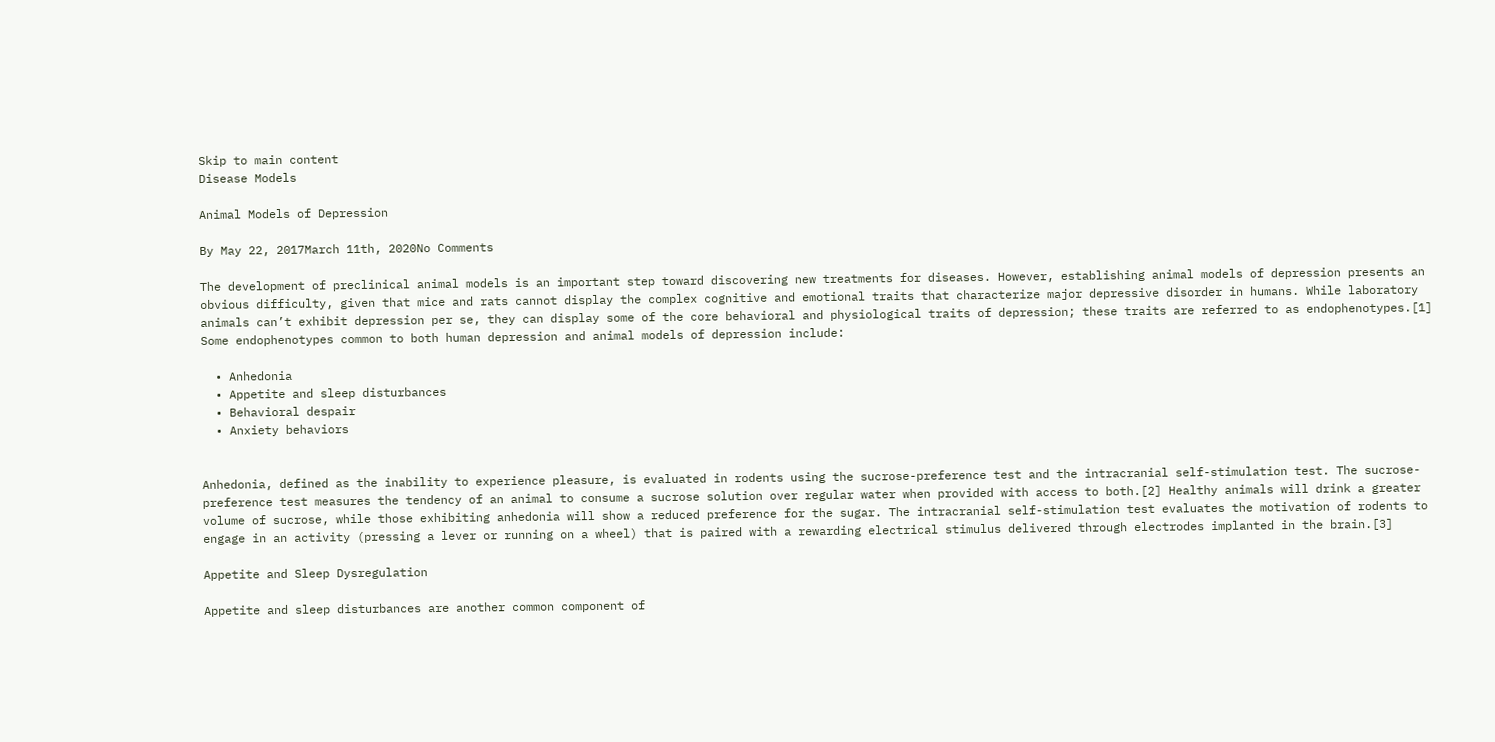Skip to main content
Disease Models

Animal Models of Depression

By May 22, 2017March 11th, 2020No Comments

The development of preclinical animal models is an important step toward discovering new treatments for diseases. However, establishing animal models of depression presents an obvious difficulty, given that mice and rats cannot display the complex cognitive and emotional traits that characterize major depressive disorder in humans. While laboratory animals can’t exhibit depression per se, they can display some of the core behavioral and physiological traits of depression; these traits are referred to as endophenotypes.[1] Some endophenotypes common to both human depression and animal models of depression include:

  • Anhedonia
  • Appetite and sleep disturbances
  • Behavioral despair
  • Anxiety behaviors


Anhedonia, defined as the inability to experience pleasure, is evaluated in rodents using the sucrose-preference test and the intracranial self-stimulation test. The sucrose-preference test measures the tendency of an animal to consume a sucrose solution over regular water when provided with access to both.[2] Healthy animals will drink a greater volume of sucrose, while those exhibiting anhedonia will show a reduced preference for the sugar. The intracranial self-stimulation test evaluates the motivation of rodents to engage in an activity (pressing a lever or running on a wheel) that is paired with a rewarding electrical stimulus delivered through electrodes implanted in the brain.[3]

Appetite and Sleep Dysregulation

Appetite and sleep disturbances are another common component of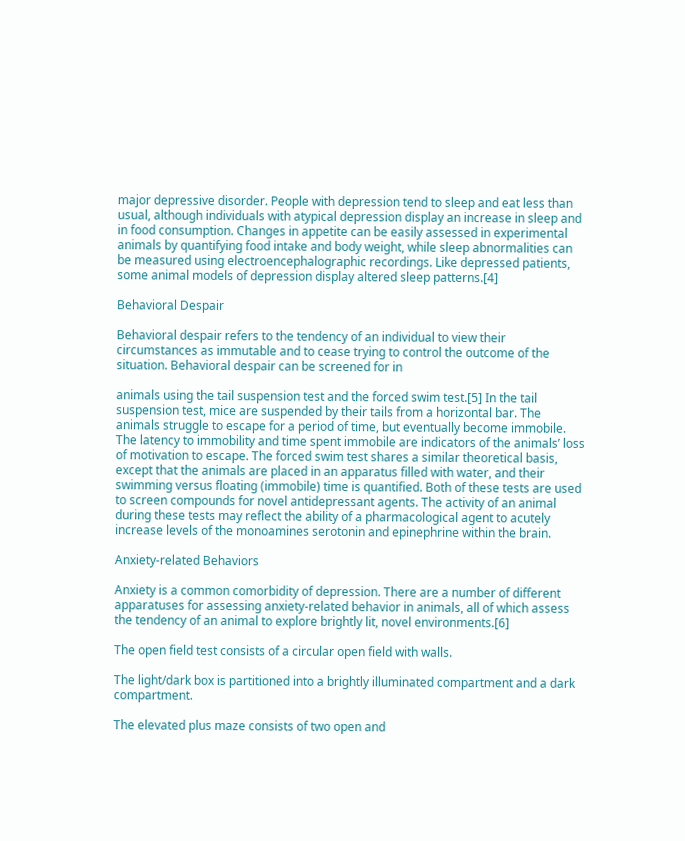major depressive disorder. People with depression tend to sleep and eat less than usual, although individuals with atypical depression display an increase in sleep and in food consumption. Changes in appetite can be easily assessed in experimental animals by quantifying food intake and body weight, while sleep abnormalities can be measured using electroencephalographic recordings. Like depressed patients, some animal models of depression display altered sleep patterns.[4]

Behavioral Despair

Behavioral despair refers to the tendency of an individual to view their circumstances as immutable and to cease trying to control the outcome of the situation. Behavioral despair can be screened for in

animals using the tail suspension test and the forced swim test.[5] In the tail suspension test, mice are suspended by their tails from a horizontal bar. The animals struggle to escape for a period of time, but eventually become immobile. The latency to immobility and time spent immobile are indicators of the animals’ loss of motivation to escape. The forced swim test shares a similar theoretical basis, except that the animals are placed in an apparatus filled with water, and their swimming versus floating (immobile) time is quantified. Both of these tests are used to screen compounds for novel antidepressant agents. The activity of an animal during these tests may reflect the ability of a pharmacological agent to acutely increase levels of the monoamines serotonin and epinephrine within the brain.

Anxiety-related Behaviors

Anxiety is a common comorbidity of depression. There are a number of different apparatuses for assessing anxiety-related behavior in animals, all of which assess the tendency of an animal to explore brightly lit, novel environments.[6]

The open field test consists of a circular open field with walls.

The light/dark box is partitioned into a brightly illuminated compartment and a dark compartment.

The elevated plus maze consists of two open and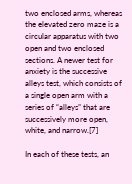two enclosed arms, whereas the elevated zero maze is a circular apparatus with two open and two enclosed sections. A newer test for anxiety is the successive alleys test, which consists of a single open arm with a series of “alleys” that are successively more open, white, and narrow.[7]

In each of these tests, an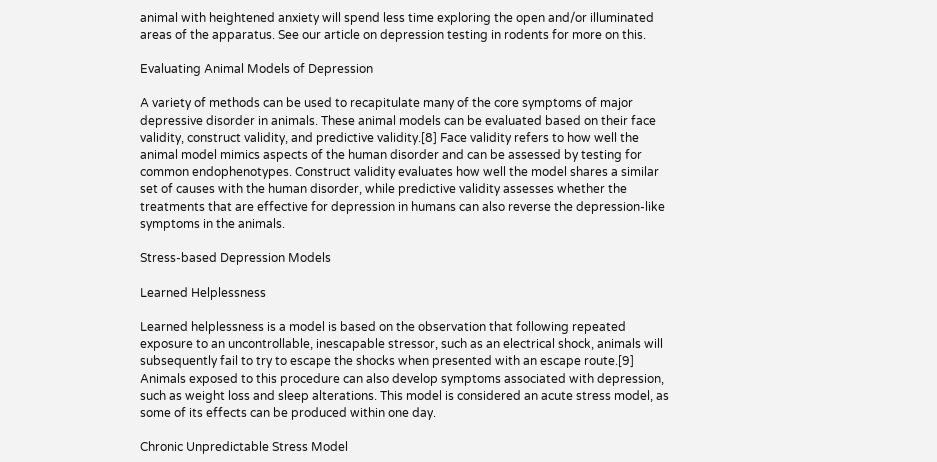animal with heightened anxiety will spend less time exploring the open and/or illuminated areas of the apparatus. See our article on depression testing in rodents for more on this.

Evaluating Animal Models of Depression

A variety of methods can be used to recapitulate many of the core symptoms of major depressive disorder in animals. These animal models can be evaluated based on their face validity, construct validity, and predictive validity.[8] Face validity refers to how well the animal model mimics aspects of the human disorder and can be assessed by testing for common endophenotypes. Construct validity evaluates how well the model shares a similar set of causes with the human disorder, while predictive validity assesses whether the treatments that are effective for depression in humans can also reverse the depression-like symptoms in the animals.

Stress-based Depression Models

Learned Helplessness

Learned helplessness is a model is based on the observation that following repeated exposure to an uncontrollable, inescapable stressor, such as an electrical shock, animals will subsequently fail to try to escape the shocks when presented with an escape route.[9] Animals exposed to this procedure can also develop symptoms associated with depression, such as weight loss and sleep alterations. This model is considered an acute stress model, as some of its effects can be produced within one day.

Chronic Unpredictable Stress Model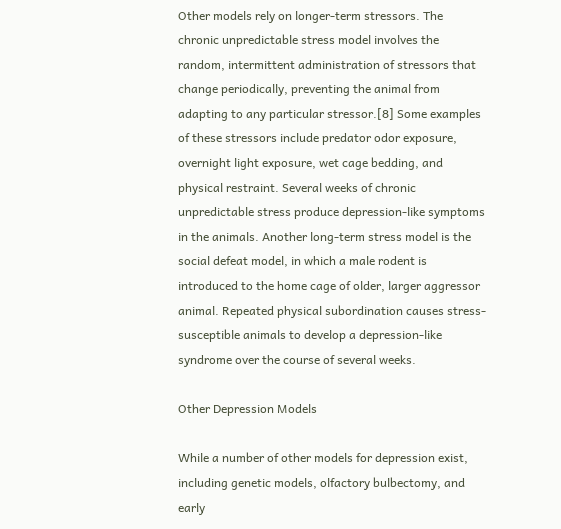Other models rely on longer-term stressors. The chronic unpredictable stress model involves the random, intermittent administration of stressors that change periodically, preventing the animal from adapting to any particular stressor.[8] Some examples of these stressors include predator odor exposure, overnight light exposure, wet cage bedding, and physical restraint. Several weeks of chronic unpredictable stress produce depression-like symptoms in the animals. Another long-term stress model is the social defeat model, in which a male rodent is introduced to the home cage of older, larger aggressor animal. Repeated physical subordination causes stress-susceptible animals to develop a depression-like syndrome over the course of several weeks.

Other Depression Models

While a number of other models for depression exist, including genetic models, olfactory bulbectomy, and early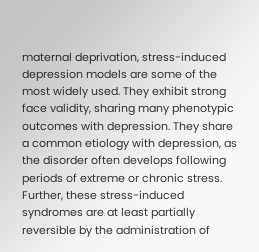maternal deprivation, stress-induced depression models are some of the most widely used. They exhibit strong face validity, sharing many phenotypic outcomes with depression. They share a common etiology with depression, as the disorder often develops following periods of extreme or chronic stress. Further, these stress-induced syndromes are at least partially reversible by the administration of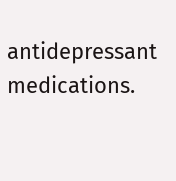antidepressant medications.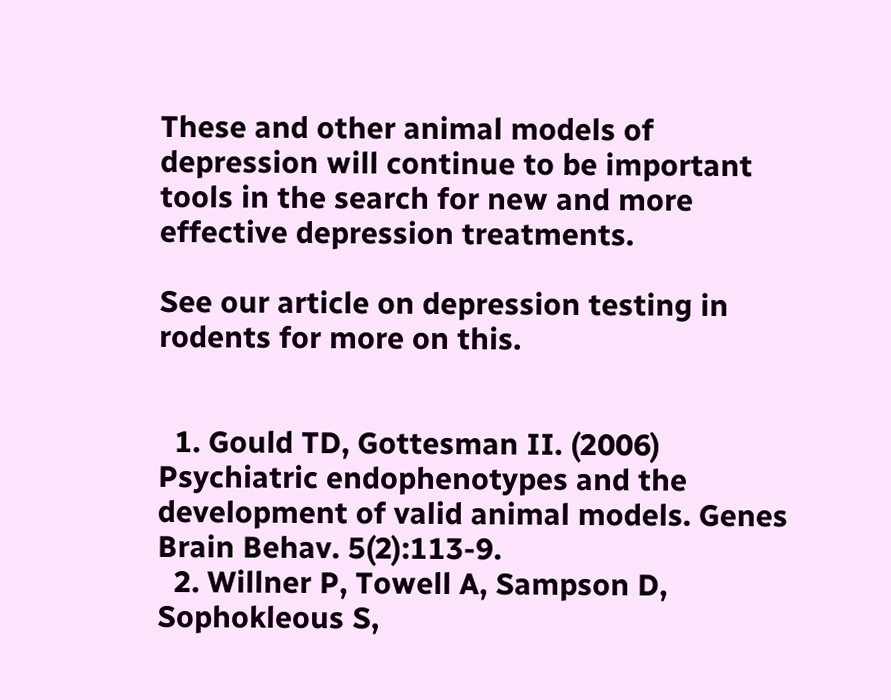These and other animal models of depression will continue to be important tools in the search for new and more effective depression treatments.

See our article on depression testing in rodents for more on this.


  1. Gould TD, Gottesman II. (2006) Psychiatric endophenotypes and the development of valid animal models. Genes Brain Behav. 5(2):113-9.
  2. Willner P, Towell A, Sampson D, Sophokleous S,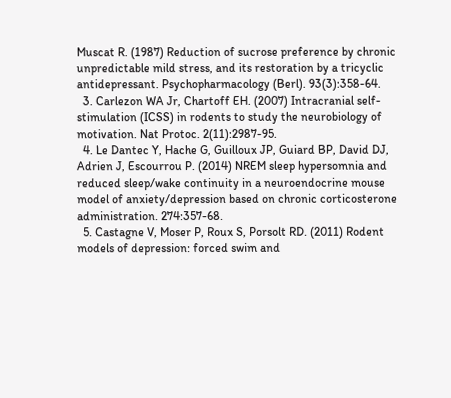Muscat R. (1987) Reduction of sucrose preference by chronic unpredictable mild stress, and its restoration by a tricyclic antidepressant. Psychopharmacology (Berl). 93(3):358-64.
  3. Carlezon WA Jr, Chartoff EH. (2007) Intracranial self-stimulation (ICSS) in rodents to study the neurobiology of motivation. Nat Protoc. 2(11):2987-95.
  4. Le Dantec Y, Hache G, Guilloux JP, Guiard BP, David DJ, Adrien J, Escourrou P. (2014) NREM sleep hypersomnia and reduced sleep/wake continuity in a neuroendocrine mouse model of anxiety/depression based on chronic corticosterone administration. 274:357-68.
  5. Castagne V, Moser P, Roux S, Porsolt RD. (2011) Rodent models of depression: forced swim and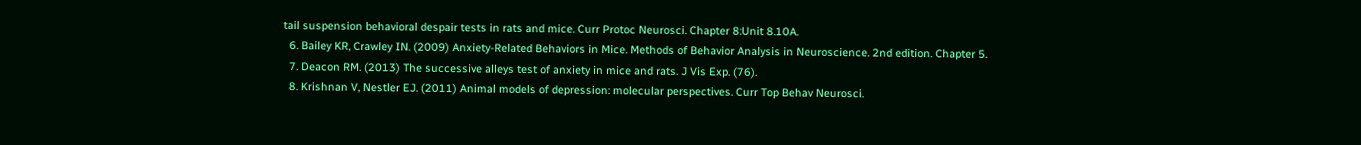tail suspension behavioral despair tests in rats and mice. Curr Protoc Neurosci. Chapter 8:Unit 8.10A.
  6. Bailey KR, Crawley IN. (2009) Anxiety-Related Behaviors in Mice. Methods of Behavior Analysis in Neuroscience. 2nd edition. Chapter 5.
  7. Deacon RM. (2013) The successive alleys test of anxiety in mice and rats. J Vis Exp. (76).
  8. Krishnan V, Nestler EJ. (2011) Animal models of depression: molecular perspectives. Curr Top Behav Neurosci.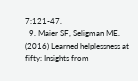7:121-47.
  9. Maier SF, Seligman ME. (2016) Learned helplessness at fifty: Insights from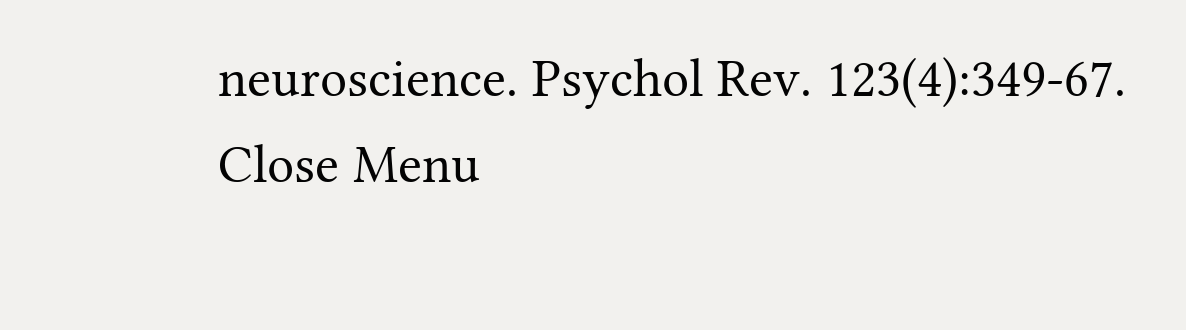neuroscience. Psychol Rev. 123(4):349-67.
Close Menu